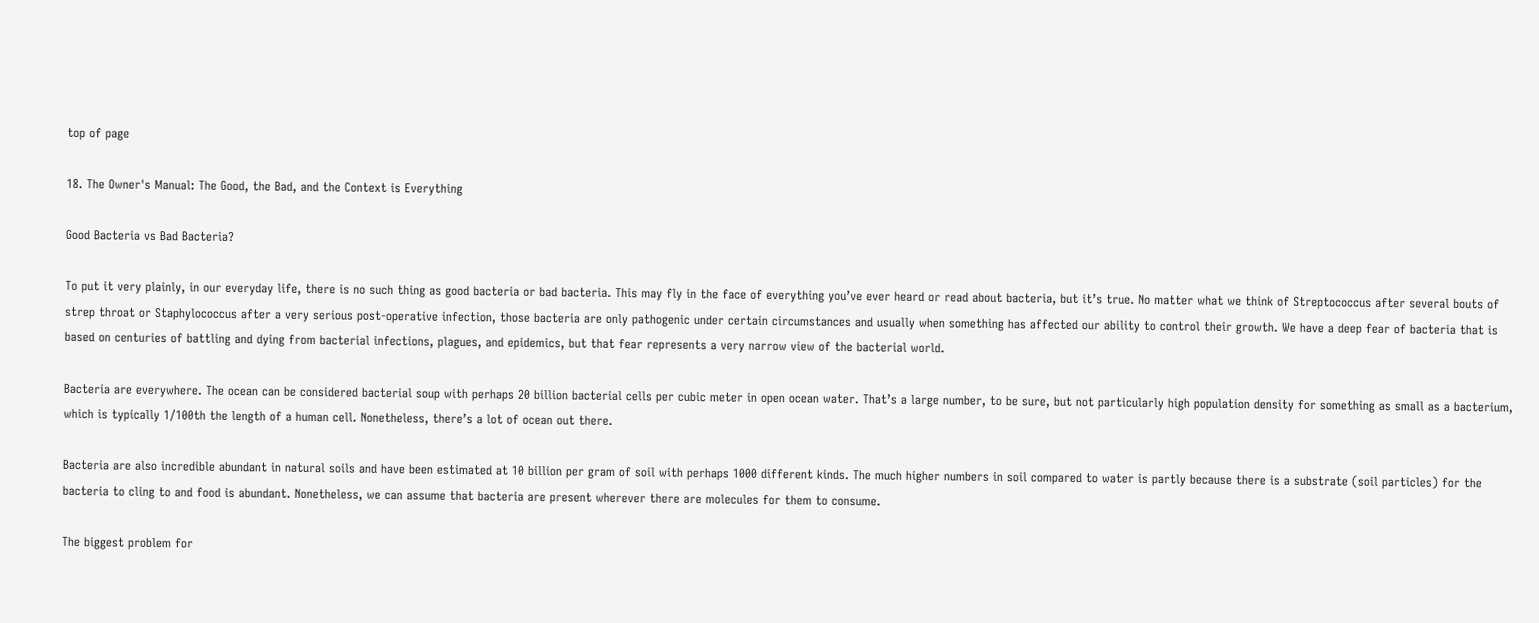top of page

18. The Owner's Manual: The Good, the Bad, and the Context is Everything

Good Bacteria vs Bad Bacteria?

To put it very plainly, in our everyday life, there is no such thing as good bacteria or bad bacteria. This may fly in the face of everything you’ve ever heard or read about bacteria, but it’s true. No matter what we think of Streptococcus after several bouts of strep throat or Staphylococcus after a very serious post-operative infection, those bacteria are only pathogenic under certain circumstances and usually when something has affected our ability to control their growth. We have a deep fear of bacteria that is based on centuries of battling and dying from bacterial infections, plagues, and epidemics, but that fear represents a very narrow view of the bacterial world.

Bacteria are everywhere. The ocean can be considered bacterial soup with perhaps 20 billion bacterial cells per cubic meter in open ocean water. That’s a large number, to be sure, but not particularly high population density for something as small as a bacterium, which is typically 1/100th the length of a human cell. Nonetheless, there’s a lot of ocean out there.

Bacteria are also incredible abundant in natural soils and have been estimated at 10 billion per gram of soil with perhaps 1000 different kinds. The much higher numbers in soil compared to water is partly because there is a substrate (soil particles) for the bacteria to cling to and food is abundant. Nonetheless, we can assume that bacteria are present wherever there are molecules for them to consume.

The biggest problem for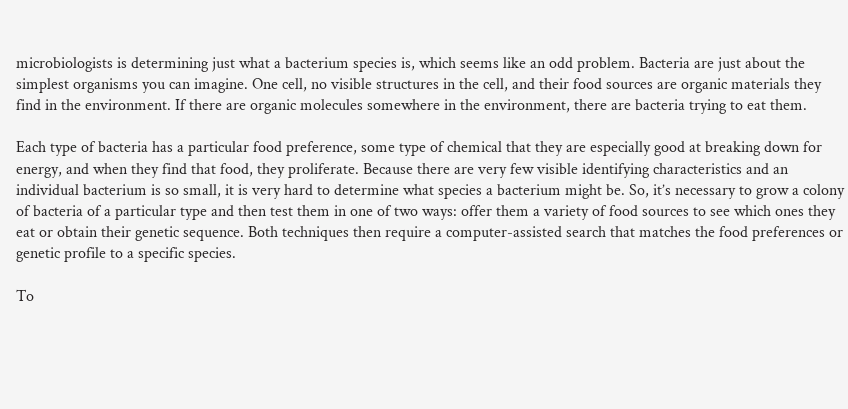microbiologists is determining just what a bacterium species is, which seems like an odd problem. Bacteria are just about the simplest organisms you can imagine. One cell, no visible structures in the cell, and their food sources are organic materials they find in the environment. If there are organic molecules somewhere in the environment, there are bacteria trying to eat them.

Each type of bacteria has a particular food preference, some type of chemical that they are especially good at breaking down for energy, and when they find that food, they proliferate. Because there are very few visible identifying characteristics and an individual bacterium is so small, it is very hard to determine what species a bacterium might be. So, it’s necessary to grow a colony of bacteria of a particular type and then test them in one of two ways: offer them a variety of food sources to see which ones they eat or obtain their genetic sequence. Both techniques then require a computer-assisted search that matches the food preferences or genetic profile to a specific species.

To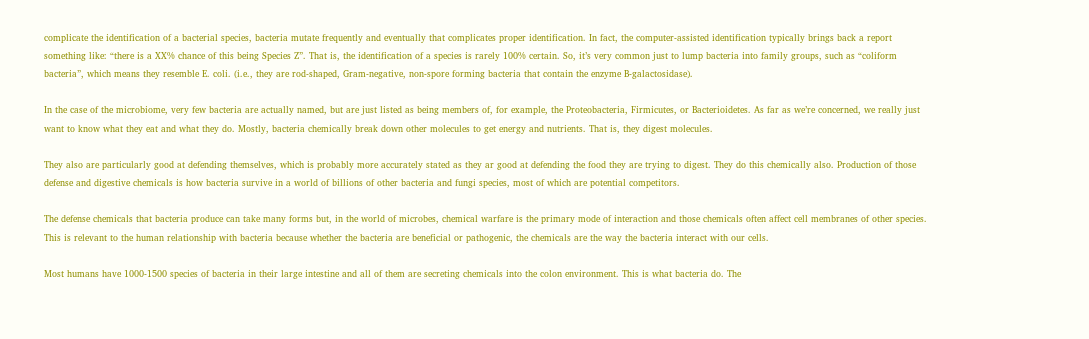complicate the identification of a bacterial species, bacteria mutate frequently and eventually that complicates proper identification. In fact, the computer-assisted identification typically brings back a report something like: “there is a XX% chance of this being Species Z”. That is, the identification of a species is rarely 100% certain. So, it’s very common just to lump bacteria into family groups, such as “coliform bacteria”, which means they resemble E. coli. (i.e., they are rod-shaped, Gram-negative, non-spore forming bacteria that contain the enzyme B-galactosidase).

In the case of the microbiome, very few bacteria are actually named, but are just listed as being members of, for example, the Proteobacteria, Firmicutes, or Bacterioidetes. As far as we’re concerned, we really just want to know what they eat and what they do. Mostly, bacteria chemically break down other molecules to get energy and nutrients. That is, they digest molecules.

They also are particularly good at defending themselves, which is probably more accurately stated as they ar good at defending the food they are trying to digest. They do this chemically also. Production of those defense and digestive chemicals is how bacteria survive in a world of billions of other bacteria and fungi species, most of which are potential competitors.

The defense chemicals that bacteria produce can take many forms but, in the world of microbes, chemical warfare is the primary mode of interaction and those chemicals often affect cell membranes of other species. This is relevant to the human relationship with bacteria because whether the bacteria are beneficial or pathogenic, the chemicals are the way the bacteria interact with our cells.

Most humans have 1000-1500 species of bacteria in their large intestine and all of them are secreting chemicals into the colon environment. This is what bacteria do. The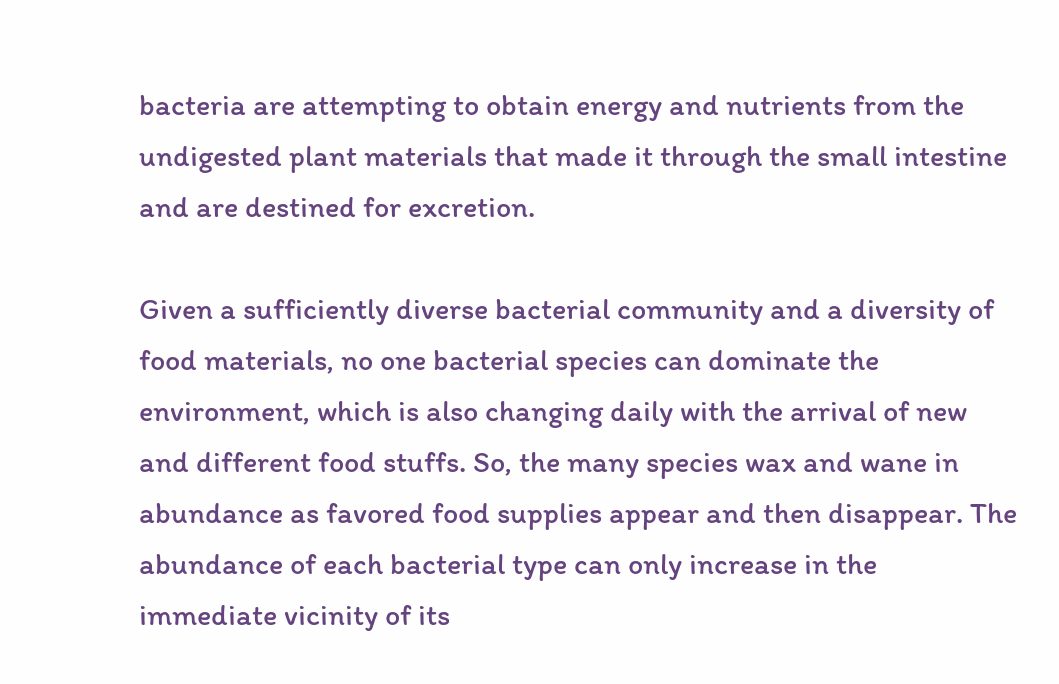bacteria are attempting to obtain energy and nutrients from the undigested plant materials that made it through the small intestine and are destined for excretion.

Given a sufficiently diverse bacterial community and a diversity of food materials, no one bacterial species can dominate the environment, which is also changing daily with the arrival of new and different food stuffs. So, the many species wax and wane in abundance as favored food supplies appear and then disappear. The abundance of each bacterial type can only increase in the immediate vicinity of its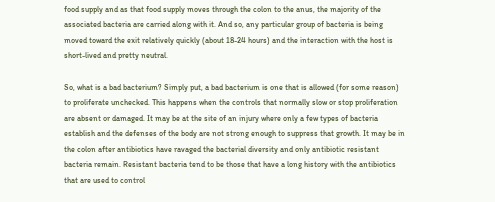food supply and as that food supply moves through the colon to the anus, the majority of the associated bacteria are carried along with it. And so, any particular group of bacteria is being moved toward the exit relatively quickly (about 18-24 hours) and the interaction with the host is short-lived and pretty neutral.

So, what is a bad bacterium? Simply put, a bad bacterium is one that is allowed (for some reason) to proliferate unchecked. This happens when the controls that normally slow or stop proliferation are absent or damaged. It may be at the site of an injury where only a few types of bacteria establish and the defenses of the body are not strong enough to suppress that growth. It may be in the colon after antibiotics have ravaged the bacterial diversity and only antibiotic resistant bacteria remain. Resistant bacteria tend to be those that have a long history with the antibiotics that are used to control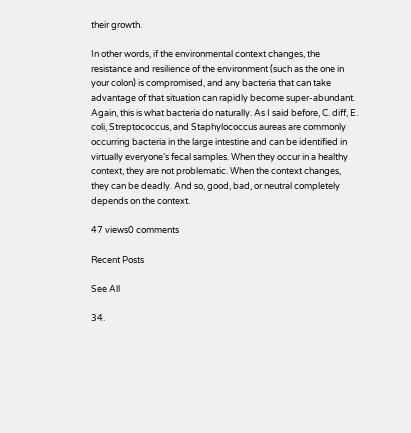their growth.

In other words, if the environmental context changes, the resistance and resilience of the environment (such as the one in your colon) is compromised, and any bacteria that can take advantage of that situation can rapidly become super-abundant. Again, this is what bacteria do naturally. As I said before, C. diff, E. coli, Streptococcus, and Staphylococcus aureas are commonly occurring bacteria in the large intestine and can be identified in virtually everyone’s fecal samples. When they occur in a healthy context, they are not problematic. When the context changes, they can be deadly. And so, good, bad, or neutral completely depends on the context.

47 views0 comments

Recent Posts

See All

34.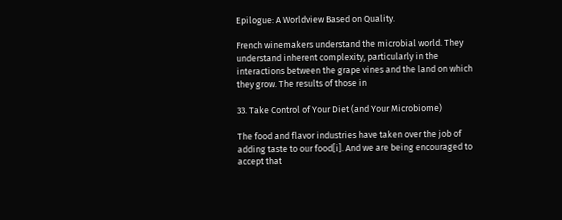Epilogue: A Worldview Based on Quality.

French winemakers understand the microbial world. They understand inherent complexity, particularly in the interactions between the grape vines and the land on which they grow. The results of those in

33. Take Control of Your Diet (and Your Microbiome)

The food and flavor industries have taken over the job of adding taste to our food[i]. And we are being encouraged to accept that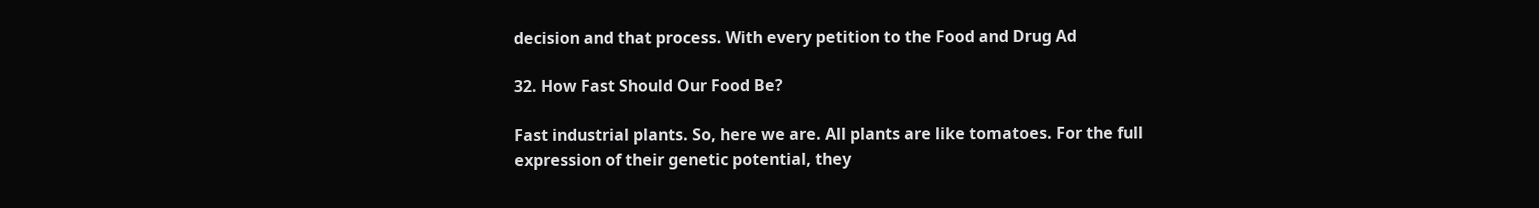decision and that process. With every petition to the Food and Drug Ad

32. How Fast Should Our Food Be?

Fast industrial plants. So, here we are. All plants are like tomatoes. For the full expression of their genetic potential, they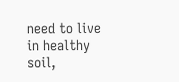need to live in healthy soil,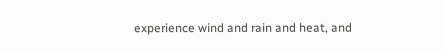experience wind and rain and heat, and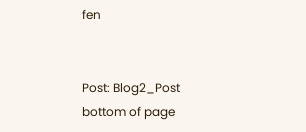fen


Post: Blog2_Post
bottom of page